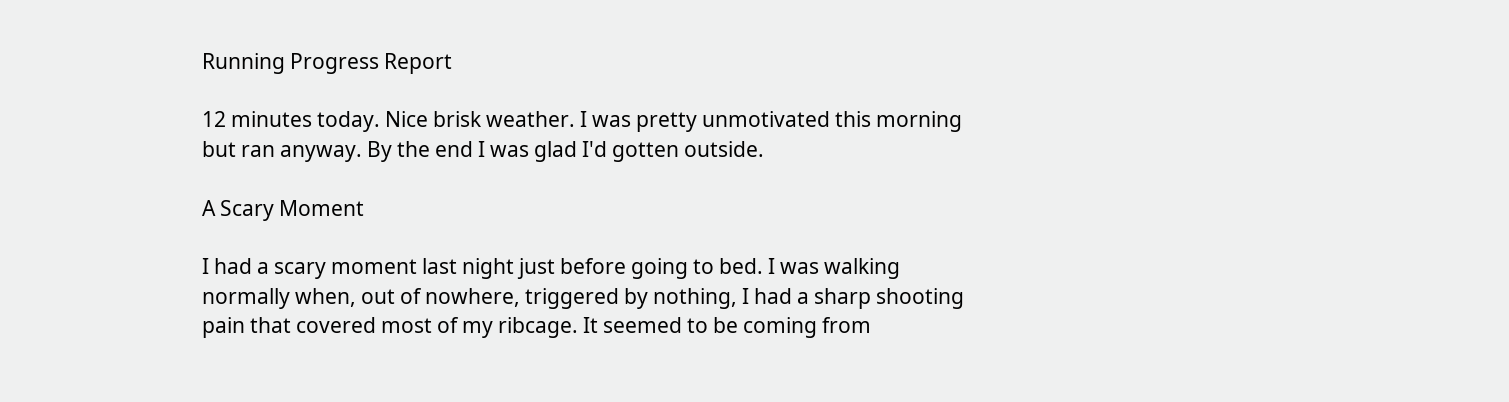Running Progress Report

12 minutes today. Nice brisk weather. I was pretty unmotivated this morning but ran anyway. By the end I was glad I'd gotten outside.

A Scary Moment

I had a scary moment last night just before going to bed. I was walking normally when, out of nowhere, triggered by nothing, I had a sharp shooting pain that covered most of my ribcage. It seemed to be coming from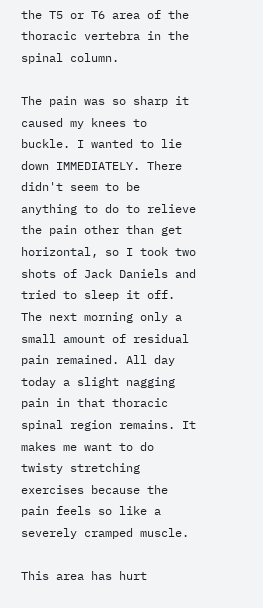the T5 or T6 area of the thoracic vertebra in the spinal column.

The pain was so sharp it caused my knees to buckle. I wanted to lie down IMMEDIATELY. There didn't seem to be anything to do to relieve the pain other than get horizontal, so I took two shots of Jack Daniels and tried to sleep it off. The next morning only a small amount of residual pain remained. All day today a slight nagging pain in that thoracic spinal region remains. It makes me want to do twisty stretching exercises because the pain feels so like a severely cramped muscle.

This area has hurt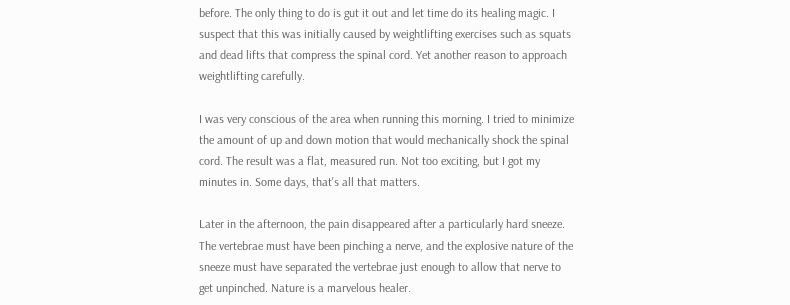before. The only thing to do is gut it out and let time do its healing magic. I suspect that this was initially caused by weightlifting exercises such as squats and dead lifts that compress the spinal cord. Yet another reason to approach weightlifting carefully.

I was very conscious of the area when running this morning. I tried to minimize the amount of up and down motion that would mechanically shock the spinal cord. The result was a flat, measured run. Not too exciting, but I got my minutes in. Some days, that's all that matters.

Later in the afternoon, the pain disappeared after a particularly hard sneeze. The vertebrae must have been pinching a nerve, and the explosive nature of the sneeze must have separated the vertebrae just enough to allow that nerve to get unpinched. Nature is a marvelous healer.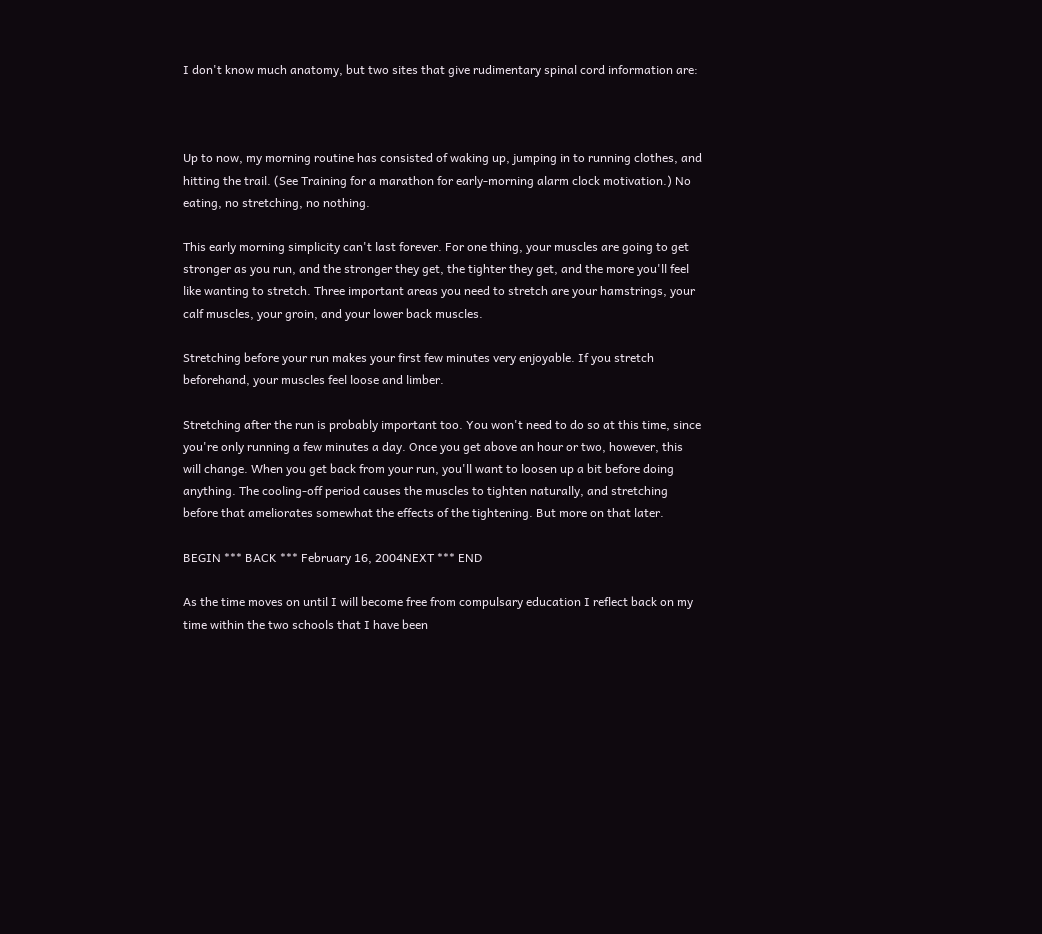I don't know much anatomy, but two sites that give rudimentary spinal cord information are:



Up to now, my morning routine has consisted of waking up, jumping in to running clothes, and hitting the trail. (See Training for a marathon for early-morning alarm clock motivation.) No eating, no stretching, no nothing.

This early morning simplicity can't last forever. For one thing, your muscles are going to get stronger as you run, and the stronger they get, the tighter they get, and the more you'll feel like wanting to stretch. Three important areas you need to stretch are your hamstrings, your calf muscles, your groin, and your lower back muscles.

Stretching before your run makes your first few minutes very enjoyable. If you stretch beforehand, your muscles feel loose and limber.

Stretching after the run is probably important too. You won't need to do so at this time, since you're only running a few minutes a day. Once you get above an hour or two, however, this will change. When you get back from your run, you'll want to loosen up a bit before doing anything. The cooling-off period causes the muscles to tighten naturally, and stretching before that ameliorates somewhat the effects of the tightening. But more on that later.

BEGIN *** BACK *** February 16, 2004NEXT *** END

As the time moves on until I will become free from compulsary education I reflect back on my time within the two schools that I have been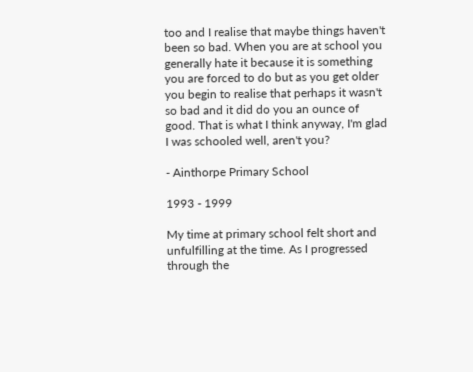too and I realise that maybe things haven't been so bad. When you are at school you generally hate it because it is something you are forced to do but as you get older you begin to realise that perhaps it wasn't so bad and it did do you an ounce of good. That is what I think anyway, I'm glad I was schooled well, aren't you?

- Ainthorpe Primary School

1993 - 1999

My time at primary school felt short and unfulfilling at the time. As I progressed through the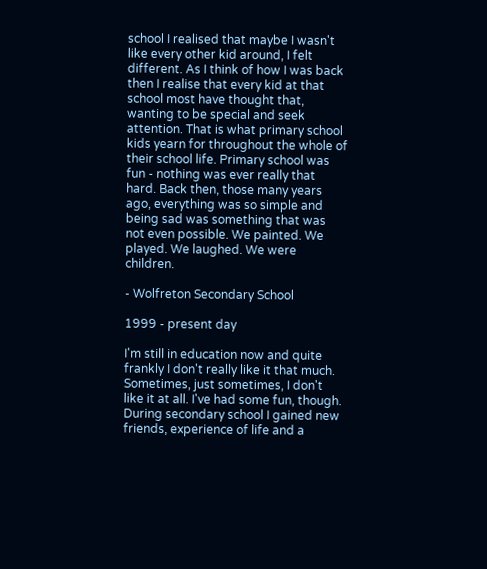school I realised that maybe I wasn't like every other kid around, I felt different. As I think of how I was back then I realise that every kid at that school most have thought that, wanting to be special and seek attention. That is what primary school kids yearn for throughout the whole of their school life. Primary school was fun - nothing was ever really that hard. Back then, those many years ago, everything was so simple and being sad was something that was not even possible. We painted. We played. We laughed. We were children.

- Wolfreton Secondary School

1999 - present day

I'm still in education now and quite frankly I don't really like it that much. Sometimes, just sometimes, I don't like it at all. I've had some fun, though. During secondary school I gained new friends, experience of life and a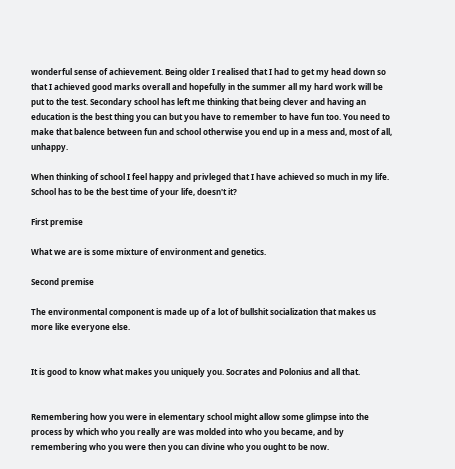wonderful sense of achievement. Being older I realised that I had to get my head down so that I achieved good marks overall and hopefully in the summer all my hard work will be put to the test. Secondary school has left me thinking that being clever and having an education is the best thing you can but you have to remember to have fun too. You need to make that balence between fun and school otherwise you end up in a mess and, most of all, unhappy.

When thinking of school I feel happy and privleged that I have achieved so much in my life. School has to be the best time of your life, doesn't it?

First premise

What we are is some mixture of environment and genetics.

Second premise

The environmental component is made up of a lot of bullshit socialization that makes us more like everyone else.


It is good to know what makes you uniquely you. Socrates and Polonius and all that.


Remembering how you were in elementary school might allow some glimpse into the process by which who you really are was molded into who you became, and by remembering who you were then you can divine who you ought to be now.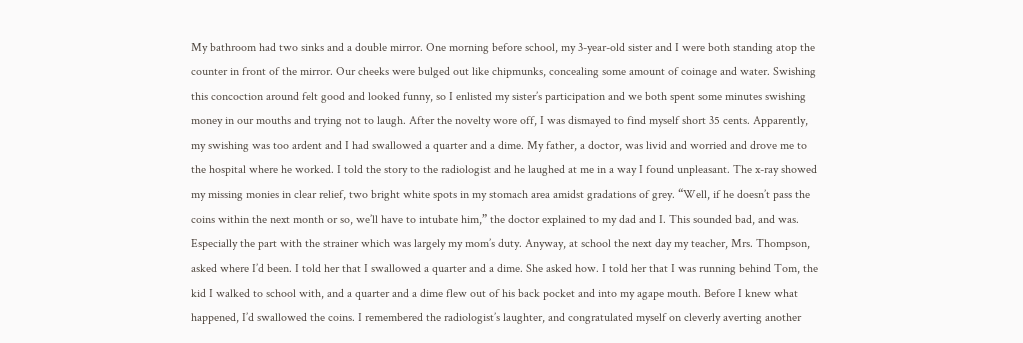My bathroom had two sinks and a double mirror. One morning before school, my 3-year-old sister and I were both standing atop the counter in front of the mirror. Our cheeks were bulged out like chipmunks, concealing some amount of coinage and water. Swishing this concoction around felt good and looked funny, so I enlisted my sister’s participation and we both spent some minutes swishing money in our mouths and trying not to laugh. After the novelty wore off, I was dismayed to find myself short 35 cents. Apparently, my swishing was too ardent and I had swallowed a quarter and a dime. My father, a doctor, was livid and worried and drove me to the hospital where he worked. I told the story to the radiologist and he laughed at me in a way I found unpleasant. The x-ray showed my missing monies in clear relief, two bright white spots in my stomach area amidst gradations of grey. “Well, if he doesn’t pass the coins within the next month or so, we’ll have to intubate him,” the doctor explained to my dad and I. This sounded bad, and was. Especially the part with the strainer which was largely my mom’s duty. Anyway, at school the next day my teacher, Mrs. Thompson, asked where I’d been. I told her that I swallowed a quarter and a dime. She asked how. I told her that I was running behind Tom, the kid I walked to school with, and a quarter and a dime flew out of his back pocket and into my agape mouth. Before I knew what happened, I’d swallowed the coins. I remembered the radiologist’s laughter, and congratulated myself on cleverly averting another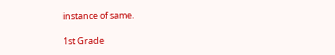instance of same.

1st Grade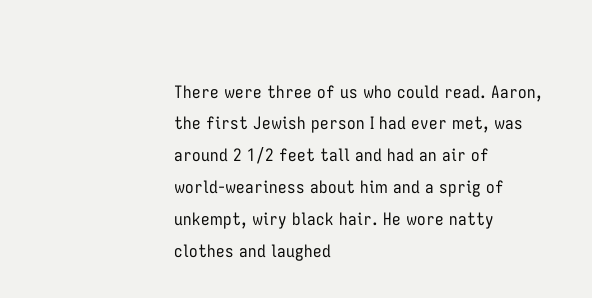There were three of us who could read. Aaron, the first Jewish person I had ever met, was around 2 1/2 feet tall and had an air of world-weariness about him and a sprig of unkempt, wiry black hair. He wore natty clothes and laughed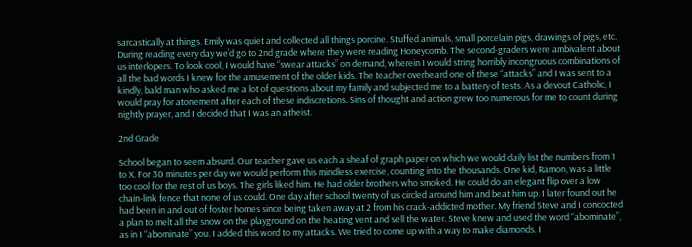sarcastically at things. Emily was quiet and collected all things porcine. Stuffed animals, small porcelain pigs, drawings of pigs, etc. During reading every day we’d go to 2nd grade where they were reading Honeycomb. The second-graders were ambivalent about us interlopers. To look cool, I would have “swear attacks” on demand, wherein I would string horribly incongruous combinations of all the bad words I knew for the amusement of the older kids. The teacher overheard one of these “attacks” and I was sent to a kindly, bald man who asked me a lot of questions about my family and subjected me to a battery of tests. As a devout Catholic, I would pray for atonement after each of these indiscretions. Sins of thought and action grew too numerous for me to count during nightly prayer, and I decided that I was an atheist.

2nd Grade

School began to seem absurd. Our teacher gave us each a sheaf of graph paper on which we would daily list the numbers from 1 to X. For 30 minutes per day we would perform this mindless exercise, counting into the thousands. One kid, Ramon, was a little too cool for the rest of us boys. The girls liked him. He had older brothers who smoked. He could do an elegant flip over a low chain-link fence that none of us could. One day after school twenty of us circled around him and beat him up. I later found out he had been in and out of foster homes since being taken away at 2 from his crack-addicted mother. My friend Steve and I concocted a plan to melt all the snow on the playground on the heating vent and sell the water. Steve knew and used the word “abominate”, as in I “abominate” you. I added this word to my attacks. We tried to come up with a way to make diamonds. I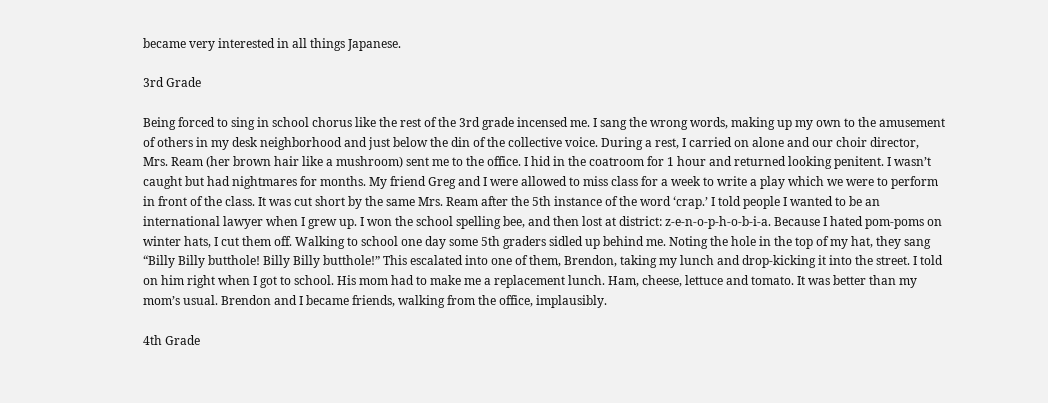became very interested in all things Japanese.

3rd Grade

Being forced to sing in school chorus like the rest of the 3rd grade incensed me. I sang the wrong words, making up my own to the amusement of others in my desk neighborhood and just below the din of the collective voice. During a rest, I carried on alone and our choir director, Mrs. Ream (her brown hair like a mushroom) sent me to the office. I hid in the coatroom for 1 hour and returned looking penitent. I wasn’t caught but had nightmares for months. My friend Greg and I were allowed to miss class for a week to write a play which we were to perform in front of the class. It was cut short by the same Mrs. Ream after the 5th instance of the word ‘crap.’ I told people I wanted to be an international lawyer when I grew up. I won the school spelling bee, and then lost at district: z-e-n-o-p-h-o-b-i-a. Because I hated pom-poms on winter hats, I cut them off. Walking to school one day some 5th graders sidled up behind me. Noting the hole in the top of my hat, they sang “Billy Billy butthole! Billy Billy butthole!” This escalated into one of them, Brendon, taking my lunch and drop-kicking it into the street. I told on him right when I got to school. His mom had to make me a replacement lunch. Ham, cheese, lettuce and tomato. It was better than my mom’s usual. Brendon and I became friends, walking from the office, implausibly.

4th Grade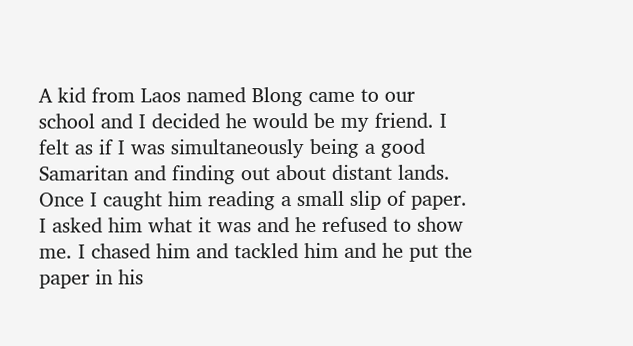A kid from Laos named Blong came to our school and I decided he would be my friend. I felt as if I was simultaneously being a good Samaritan and finding out about distant lands. Once I caught him reading a small slip of paper. I asked him what it was and he refused to show me. I chased him and tackled him and he put the paper in his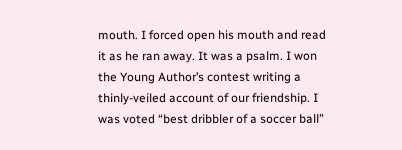mouth. I forced open his mouth and read it as he ran away. It was a psalm. I won the Young Author’s contest writing a thinly-veiled account of our friendship. I was voted “best dribbler of a soccer ball”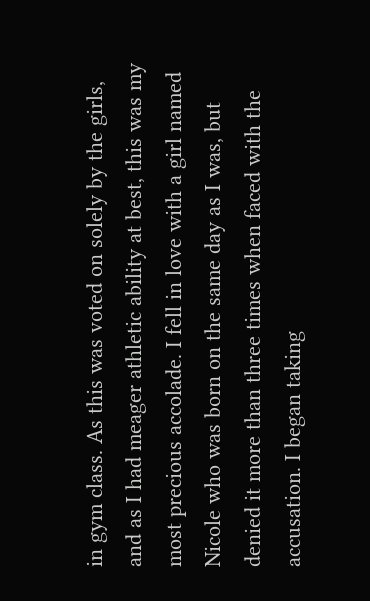in gym class. As this was voted on solely by the girls, and as I had meager athletic ability at best, this was my most precious accolade. I fell in love with a girl named Nicole who was born on the same day as I was, but denied it more than three times when faced with the accusation. I began taking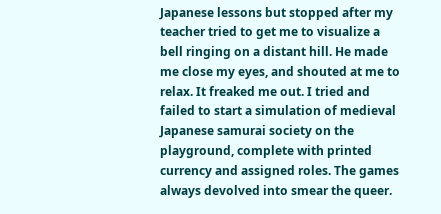Japanese lessons but stopped after my teacher tried to get me to visualize a bell ringing on a distant hill. He made me close my eyes, and shouted at me to relax. It freaked me out. I tried and failed to start a simulation of medieval Japanese samurai society on the playground, complete with printed currency and assigned roles. The games always devolved into smear the queer.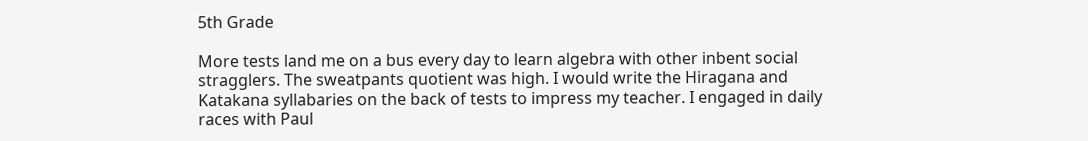5th Grade

More tests land me on a bus every day to learn algebra with other inbent social stragglers. The sweatpants quotient was high. I would write the Hiragana and Katakana syllabaries on the back of tests to impress my teacher. I engaged in daily races with Paul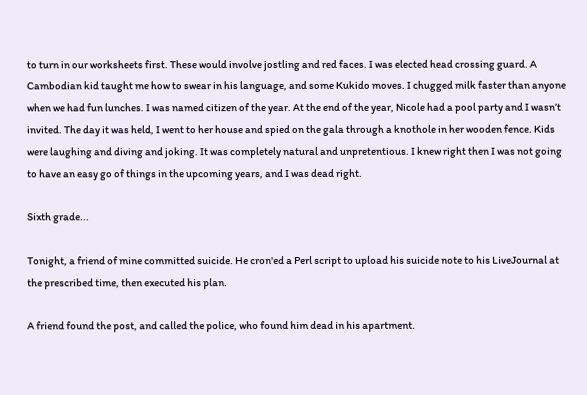to turn in our worksheets first. These would involve jostling and red faces. I was elected head crossing guard. A Cambodian kid taught me how to swear in his language, and some Kukido moves. I chugged milk faster than anyone when we had fun lunches. I was named citizen of the year. At the end of the year, Nicole had a pool party and I wasn’t invited. The day it was held, I went to her house and spied on the gala through a knothole in her wooden fence. Kids were laughing and diving and joking. It was completely natural and unpretentious. I knew right then I was not going to have an easy go of things in the upcoming years, and I was dead right.

Sixth grade...

Tonight, a friend of mine committed suicide. He cron'ed a Perl script to upload his suicide note to his LiveJournal at the prescribed time, then executed his plan.

A friend found the post, and called the police, who found him dead in his apartment.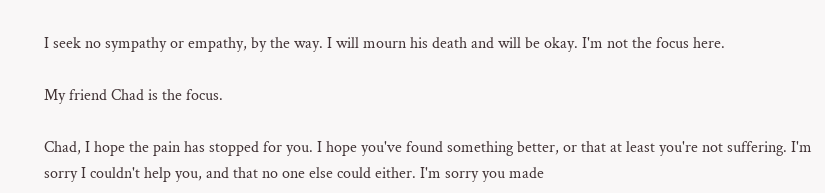I seek no sympathy or empathy, by the way. I will mourn his death and will be okay. I'm not the focus here.

My friend Chad is the focus.

Chad, I hope the pain has stopped for you. I hope you've found something better, or that at least you're not suffering. I'm sorry I couldn't help you, and that no one else could either. I'm sorry you made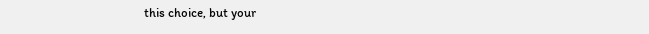this choice, but your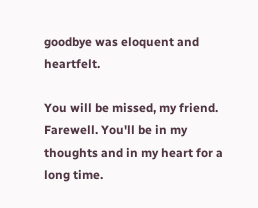goodbye was eloquent and heartfelt.

You will be missed, my friend. Farewell. You'll be in my thoughts and in my heart for a long time.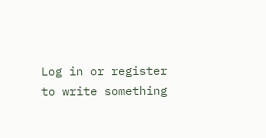Log in or register to write something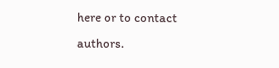here or to contact authors.